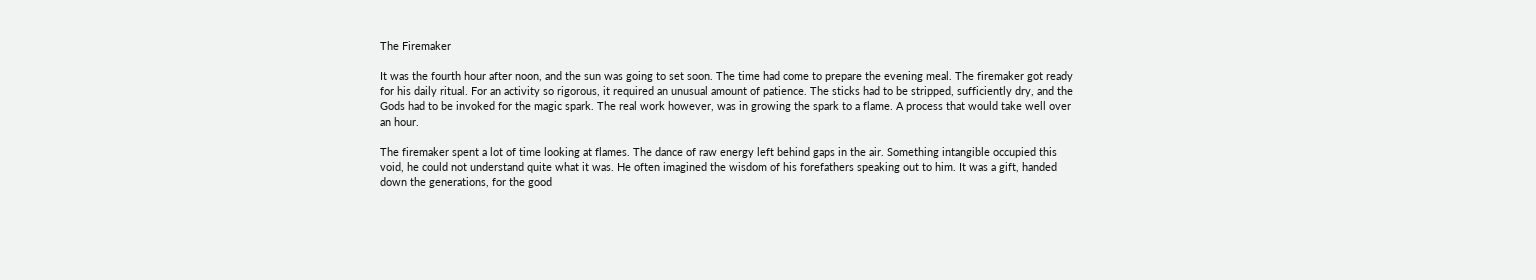The Firemaker

It was the fourth hour after noon, and the sun was going to set soon. The time had come to prepare the evening meal. The firemaker got ready for his daily ritual. For an activity so rigorous, it required an unusual amount of patience. The sticks had to be stripped, sufficiently dry, and the Gods had to be invoked for the magic spark. The real work however, was in growing the spark to a flame. A process that would take well over an hour.

The firemaker spent a lot of time looking at flames. The dance of raw energy left behind gaps in the air. Something intangible occupied this void, he could not understand quite what it was. He often imagined the wisdom of his forefathers speaking out to him. It was a gift, handed down the generations, for the good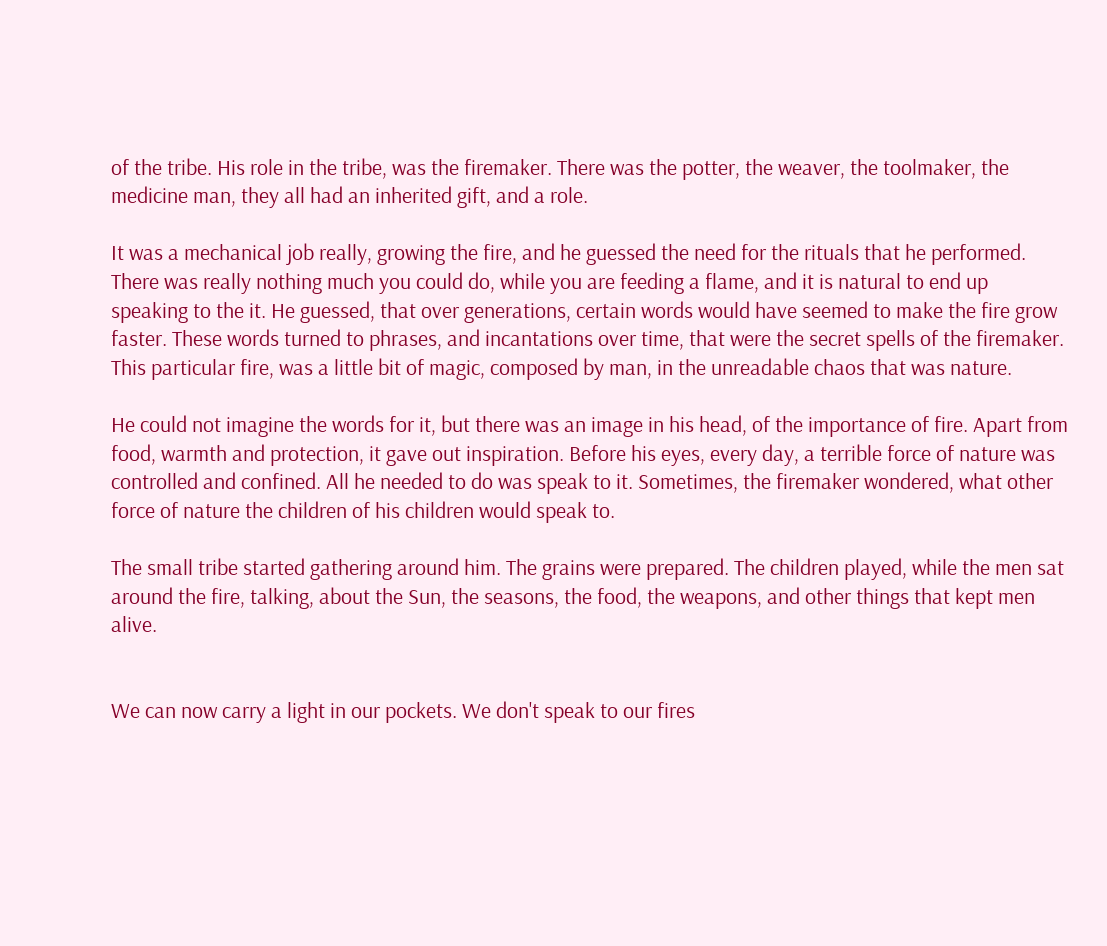of the tribe. His role in the tribe, was the firemaker. There was the potter, the weaver, the toolmaker, the medicine man, they all had an inherited gift, and a role.

It was a mechanical job really, growing the fire, and he guessed the need for the rituals that he performed. There was really nothing much you could do, while you are feeding a flame, and it is natural to end up speaking to the it. He guessed, that over generations, certain words would have seemed to make the fire grow faster. These words turned to phrases, and incantations over time, that were the secret spells of the firemaker. This particular fire, was a little bit of magic, composed by man, in the unreadable chaos that was nature.

He could not imagine the words for it, but there was an image in his head, of the importance of fire. Apart from food, warmth and protection, it gave out inspiration. Before his eyes, every day, a terrible force of nature was controlled and confined. All he needed to do was speak to it. Sometimes, the firemaker wondered, what other force of nature the children of his children would speak to.

The small tribe started gathering around him. The grains were prepared. The children played, while the men sat around the fire, talking, about the Sun, the seasons, the food, the weapons, and other things that kept men alive.


We can now carry a light in our pockets. We don't speak to our fires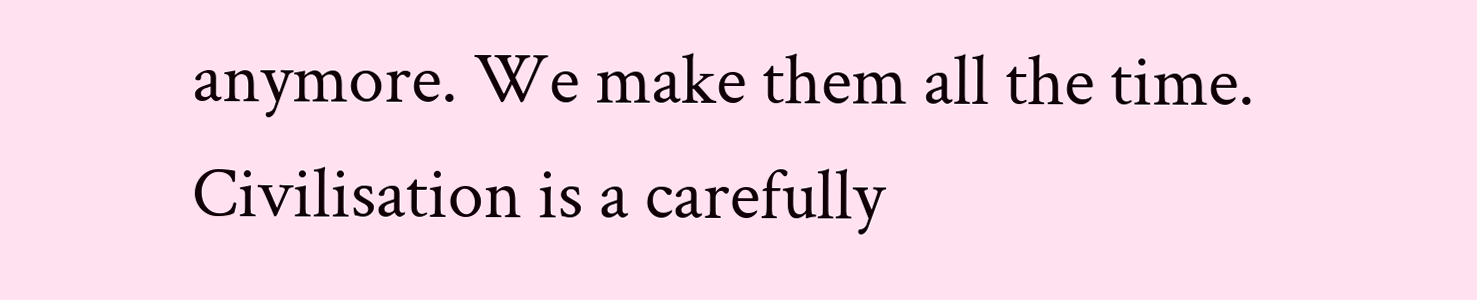anymore. We make them all the time. Civilisation is a carefully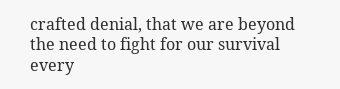crafted denial, that we are beyond the need to fight for our survival every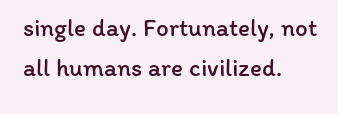single day. Fortunately, not all humans are civilized.